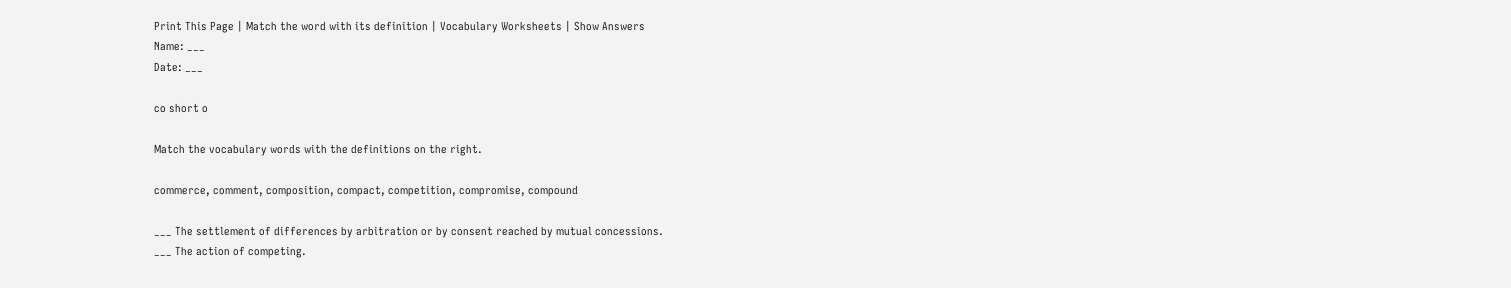Print This Page | Match the word with its definition | Vocabulary Worksheets | Show Answers
Name: ___
Date: ___

co short o

Match the vocabulary words with the definitions on the right.

commerce, comment, composition, compact, competition, compromise, compound

___ The settlement of differences by arbitration or by consent reached by mutual concessions.
___ The action of competing.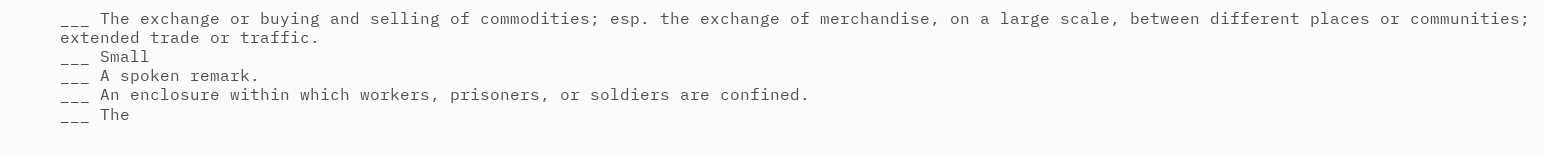___ The exchange or buying and selling of commodities; esp. the exchange of merchandise, on a large scale, between different places or communities; extended trade or traffic.
___ Small
___ A spoken remark.
___ An enclosure within which workers, prisoners, or soldiers are confined.
___ The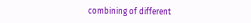combining of different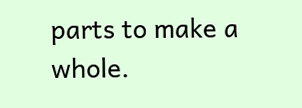parts to make a whole.